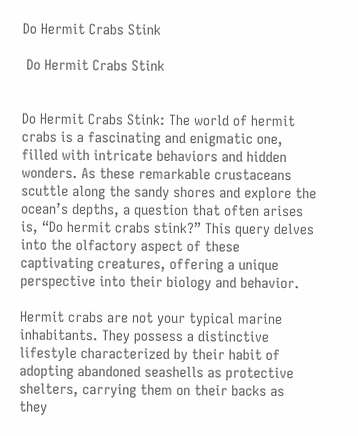Do Hermit Crabs Stink

 Do Hermit Crabs Stink


Do Hermit Crabs Stink: The world of hermit crabs is a fascinating and enigmatic one, filled with intricate behaviors and hidden wonders. As these remarkable crustaceans scuttle along the sandy shores and explore the ocean’s depths, a question that often arises is, “Do hermit crabs stink?” This query delves into the olfactory aspect of these captivating creatures, offering a unique perspective into their biology and behavior.

Hermit crabs are not your typical marine inhabitants. They possess a distinctive lifestyle characterized by their habit of adopting abandoned seashells as protective shelters, carrying them on their backs as they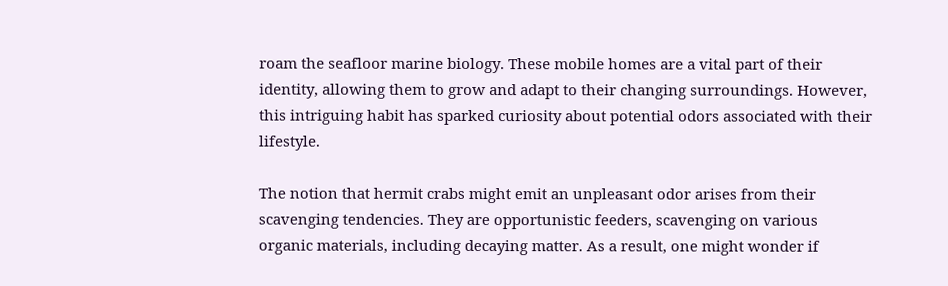roam the seafloor marine biology. These mobile homes are a vital part of their identity, allowing them to grow and adapt to their changing surroundings. However, this intriguing habit has sparked curiosity about potential odors associated with their lifestyle.

The notion that hermit crabs might emit an unpleasant odor arises from their scavenging tendencies. They are opportunistic feeders, scavenging on various organic materials, including decaying matter. As a result, one might wonder if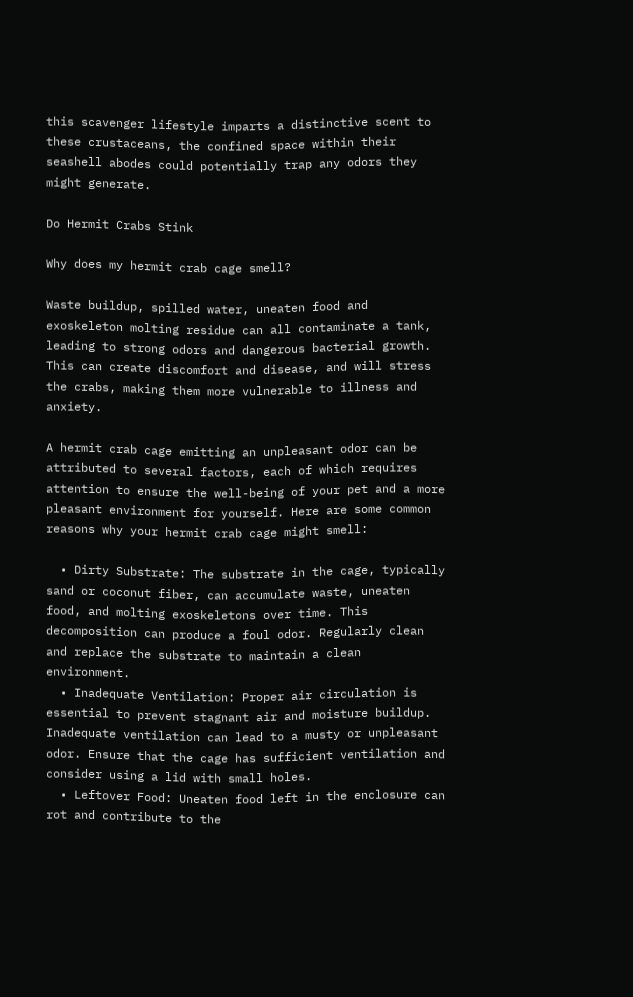this scavenger lifestyle imparts a distinctive scent to these crustaceans, the confined space within their seashell abodes could potentially trap any odors they might generate.

Do Hermit Crabs Stink

Why does my hermit crab cage smell?

Waste buildup, spilled water, uneaten food and exoskeleton molting residue can all contaminate a tank, leading to strong odors and dangerous bacterial growth. This can create discomfort and disease, and will stress the crabs, making them more vulnerable to illness and anxiety.

A hermit crab cage emitting an unpleasant odor can be attributed to several factors, each of which requires attention to ensure the well-being of your pet and a more pleasant environment for yourself. Here are some common reasons why your hermit crab cage might smell:

  • Dirty Substrate: The substrate in the cage, typically sand or coconut fiber, can accumulate waste, uneaten food, and molting exoskeletons over time. This decomposition can produce a foul odor. Regularly clean and replace the substrate to maintain a clean environment.
  • Inadequate Ventilation: Proper air circulation is essential to prevent stagnant air and moisture buildup. Inadequate ventilation can lead to a musty or unpleasant odor. Ensure that the cage has sufficient ventilation and consider using a lid with small holes.
  • Leftover Food: Uneaten food left in the enclosure can rot and contribute to the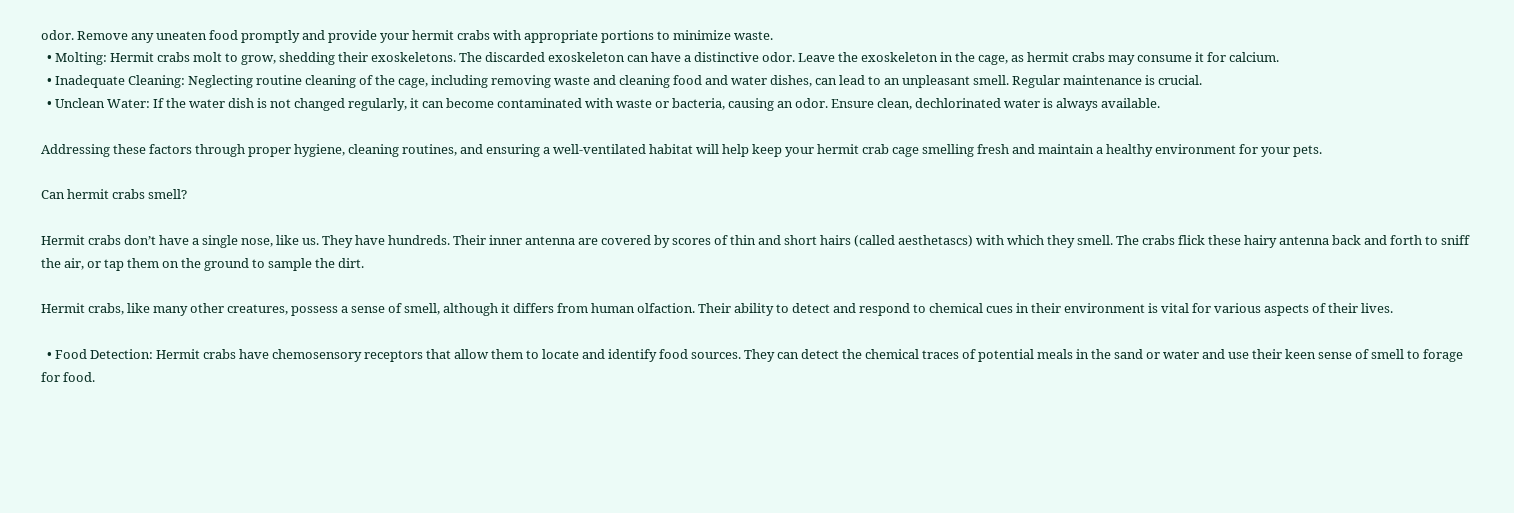odor. Remove any uneaten food promptly and provide your hermit crabs with appropriate portions to minimize waste.
  • Molting: Hermit crabs molt to grow, shedding their exoskeletons. The discarded exoskeleton can have a distinctive odor. Leave the exoskeleton in the cage, as hermit crabs may consume it for calcium.
  • Inadequate Cleaning: Neglecting routine cleaning of the cage, including removing waste and cleaning food and water dishes, can lead to an unpleasant smell. Regular maintenance is crucial.
  • Unclean Water: If the water dish is not changed regularly, it can become contaminated with waste or bacteria, causing an odor. Ensure clean, dechlorinated water is always available.

Addressing these factors through proper hygiene, cleaning routines, and ensuring a well-ventilated habitat will help keep your hermit crab cage smelling fresh and maintain a healthy environment for your pets.

Can hermit crabs smell?

Hermit crabs don’t have a single nose, like us. They have hundreds. Their inner antenna are covered by scores of thin and short hairs (called aesthetascs) with which they smell. The crabs flick these hairy antenna back and forth to sniff the air, or tap them on the ground to sample the dirt.

Hermit crabs, like many other creatures, possess a sense of smell, although it differs from human olfaction. Their ability to detect and respond to chemical cues in their environment is vital for various aspects of their lives.

  • Food Detection: Hermit crabs have chemosensory receptors that allow them to locate and identify food sources. They can detect the chemical traces of potential meals in the sand or water and use their keen sense of smell to forage for food.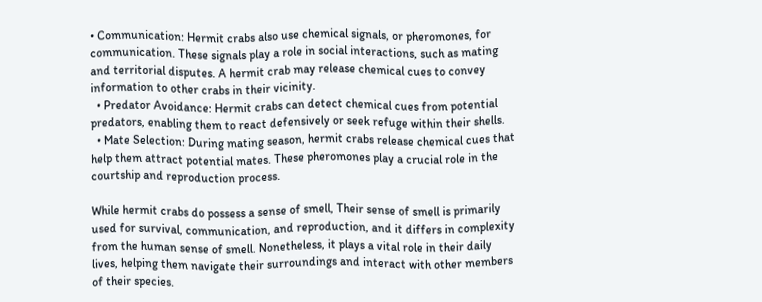• Communication: Hermit crabs also use chemical signals, or pheromones, for communication. These signals play a role in social interactions, such as mating and territorial disputes. A hermit crab may release chemical cues to convey information to other crabs in their vicinity.
  • Predator Avoidance: Hermit crabs can detect chemical cues from potential predators, enabling them to react defensively or seek refuge within their shells.
  • Mate Selection: During mating season, hermit crabs release chemical cues that help them attract potential mates. These pheromones play a crucial role in the courtship and reproduction process.

While hermit crabs do possess a sense of smell, Their sense of smell is primarily used for survival, communication, and reproduction, and it differs in complexity from the human sense of smell. Nonetheless, it plays a vital role in their daily lives, helping them navigate their surroundings and interact with other members of their species.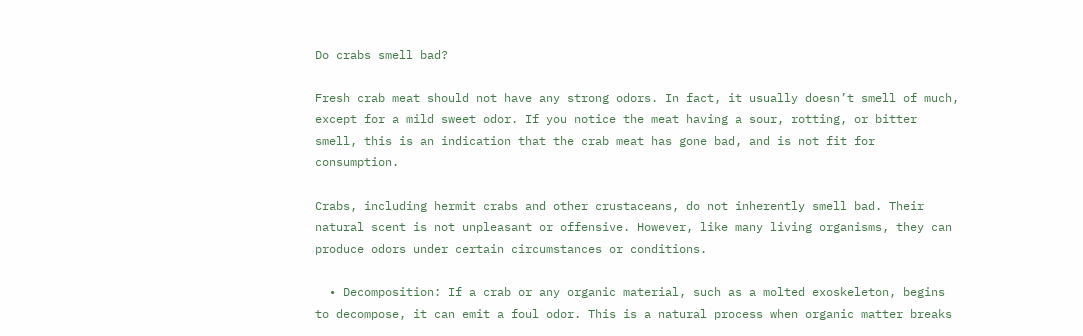Do crabs smell bad?

Fresh crab meat should not have any strong odors. In fact, it usually doesn’t smell of much, except for a mild sweet odor. If you notice the meat having a sour, rotting, or bitter smell, this is an indication that the crab meat has gone bad, and is not fit for consumption.

Crabs, including hermit crabs and other crustaceans, do not inherently smell bad. Their natural scent is not unpleasant or offensive. However, like many living organisms, they can produce odors under certain circumstances or conditions.

  • Decomposition: If a crab or any organic material, such as a molted exoskeleton, begins to decompose, it can emit a foul odor. This is a natural process when organic matter breaks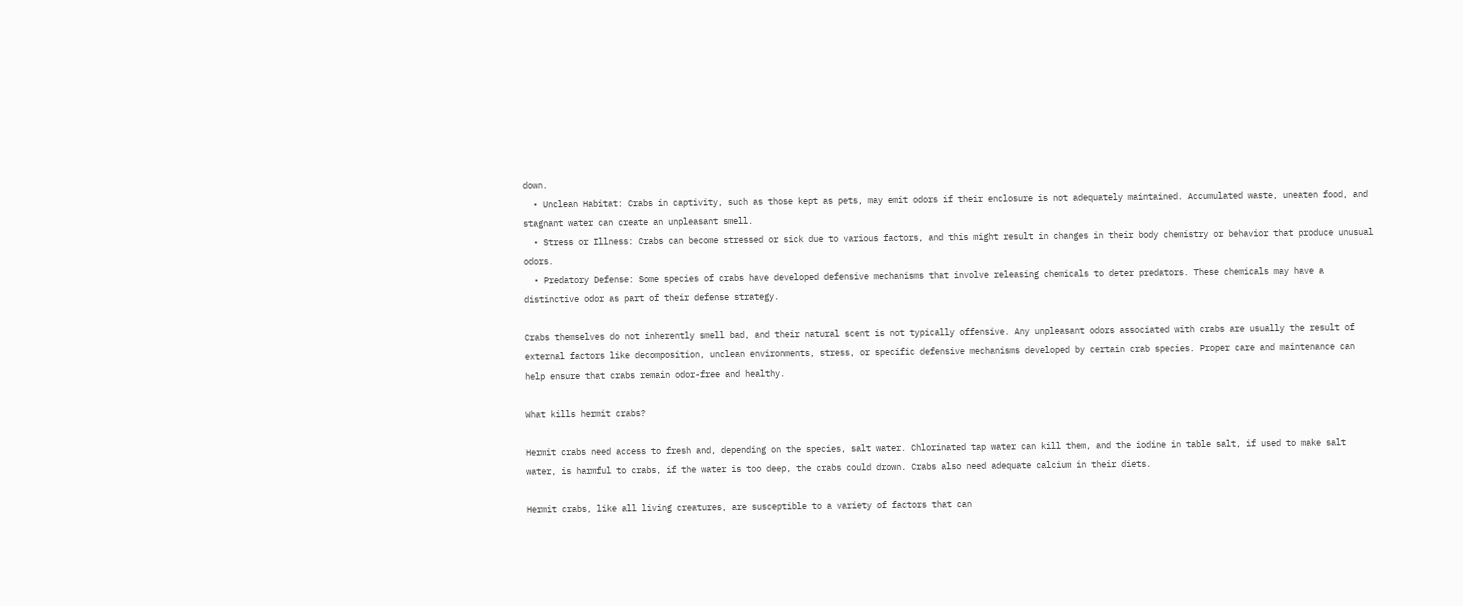down.
  • Unclean Habitat: Crabs in captivity, such as those kept as pets, may emit odors if their enclosure is not adequately maintained. Accumulated waste, uneaten food, and stagnant water can create an unpleasant smell.
  • Stress or Illness: Crabs can become stressed or sick due to various factors, and this might result in changes in their body chemistry or behavior that produce unusual odors.
  • Predatory Defense: Some species of crabs have developed defensive mechanisms that involve releasing chemicals to deter predators. These chemicals may have a distinctive odor as part of their defense strategy.

Crabs themselves do not inherently smell bad, and their natural scent is not typically offensive. Any unpleasant odors associated with crabs are usually the result of external factors like decomposition, unclean environments, stress, or specific defensive mechanisms developed by certain crab species. Proper care and maintenance can help ensure that crabs remain odor-free and healthy.

What kills hermit crabs?

Hermit crabs need access to fresh and, depending on the species, salt water. Chlorinated tap water can kill them, and the iodine in table salt, if used to make salt water, is harmful to crabs, if the water is too deep, the crabs could drown. Crabs also need adequate calcium in their diets.

Hermit crabs, like all living creatures, are susceptible to a variety of factors that can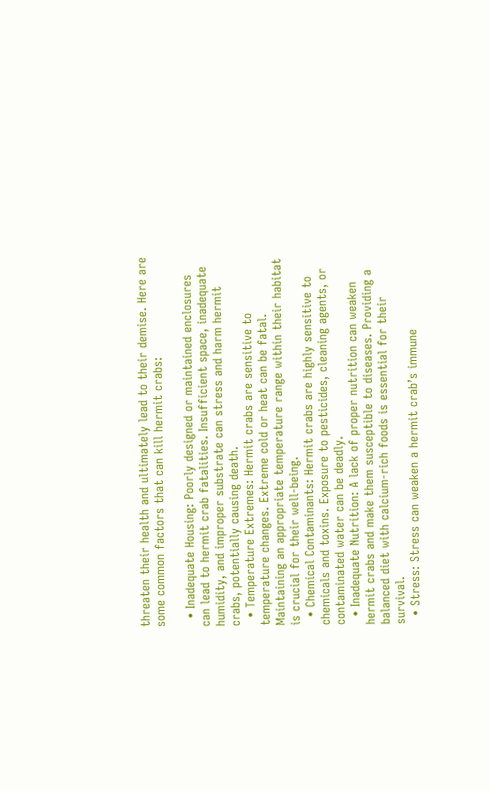threaten their health and ultimately lead to their demise. Here are some common factors that can kill hermit crabs:

  • Inadequate Housing: Poorly designed or maintained enclosures can lead to hermit crab fatalities. Insufficient space, inadequate humidity, and improper substrate can stress and harm hermit crabs, potentially causing death.
  • Temperature Extremes: Hermit crabs are sensitive to temperature changes. Extreme cold or heat can be fatal. Maintaining an appropriate temperature range within their habitat is crucial for their well-being.
  • Chemical Contaminants: Hermit crabs are highly sensitive to chemicals and toxins. Exposure to pesticides, cleaning agents, or contaminated water can be deadly.
  • Inadequate Nutrition: A lack of proper nutrition can weaken hermit crabs and make them susceptible to diseases. Providing a balanced diet with calcium-rich foods is essential for their survival.
  • Stress: Stress can weaken a hermit crab’s immune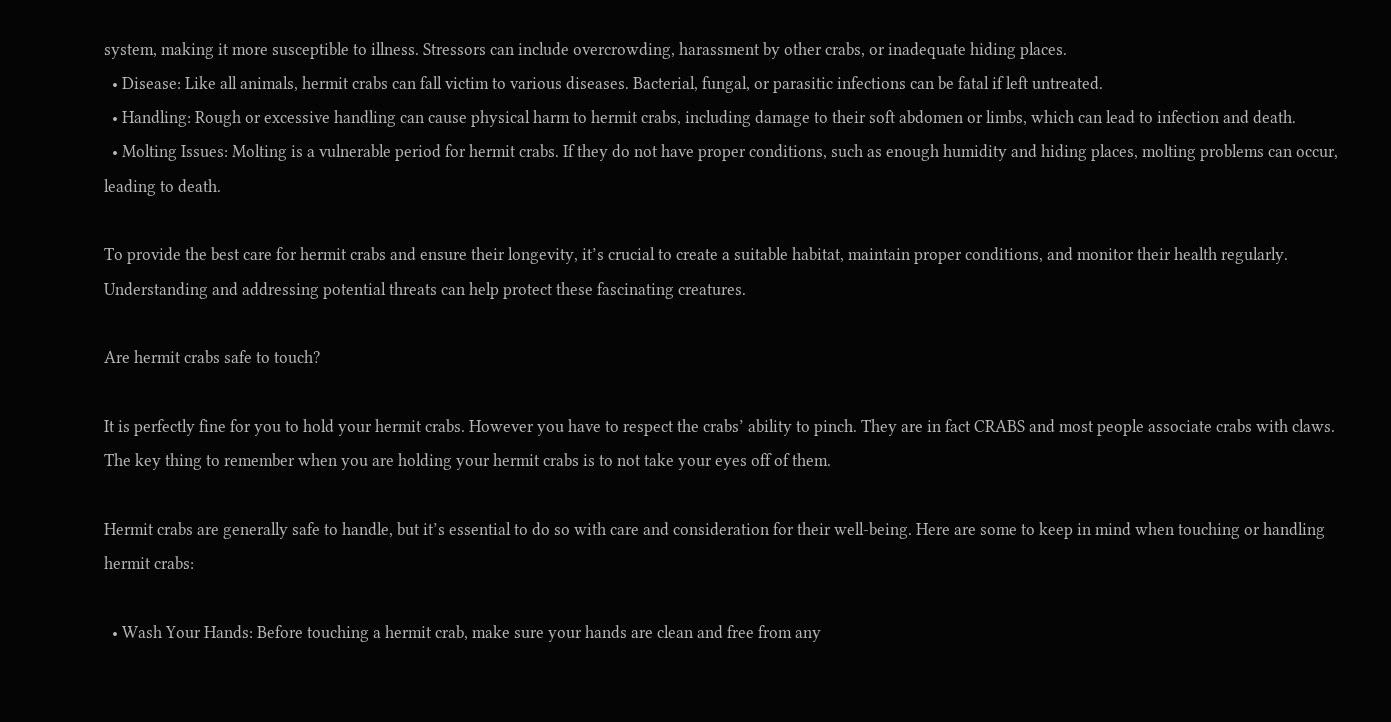system, making it more susceptible to illness. Stressors can include overcrowding, harassment by other crabs, or inadequate hiding places.
  • Disease: Like all animals, hermit crabs can fall victim to various diseases. Bacterial, fungal, or parasitic infections can be fatal if left untreated.
  • Handling: Rough or excessive handling can cause physical harm to hermit crabs, including damage to their soft abdomen or limbs, which can lead to infection and death.
  • Molting Issues: Molting is a vulnerable period for hermit crabs. If they do not have proper conditions, such as enough humidity and hiding places, molting problems can occur, leading to death.

To provide the best care for hermit crabs and ensure their longevity, it’s crucial to create a suitable habitat, maintain proper conditions, and monitor their health regularly. Understanding and addressing potential threats can help protect these fascinating creatures.

Are hermit crabs safe to touch?

It is perfectly fine for you to hold your hermit crabs. However you have to respect the crabs’ ability to pinch. They are in fact CRABS and most people associate crabs with claws. The key thing to remember when you are holding your hermit crabs is to not take your eyes off of them.

Hermit crabs are generally safe to handle, but it’s essential to do so with care and consideration for their well-being. Here are some to keep in mind when touching or handling hermit crabs:

  • Wash Your Hands: Before touching a hermit crab, make sure your hands are clean and free from any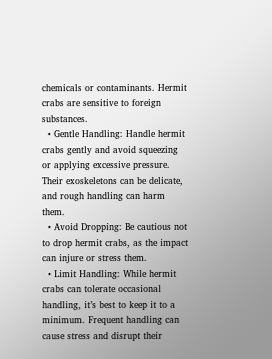chemicals or contaminants. Hermit crabs are sensitive to foreign substances.
  • Gentle Handling: Handle hermit crabs gently and avoid squeezing or applying excessive pressure. Their exoskeletons can be delicate, and rough handling can harm them.
  • Avoid Dropping: Be cautious not to drop hermit crabs, as the impact can injure or stress them.
  • Limit Handling: While hermit crabs can tolerate occasional handling, it’s best to keep it to a minimum. Frequent handling can cause stress and disrupt their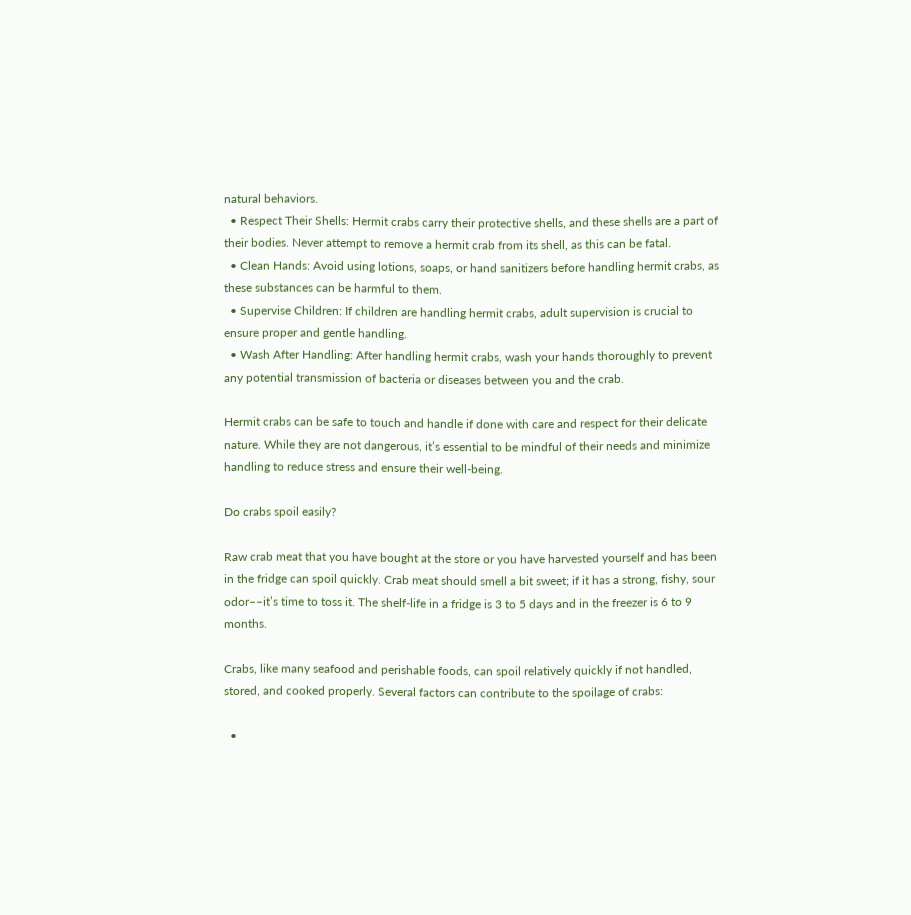natural behaviors.
  • Respect Their Shells: Hermit crabs carry their protective shells, and these shells are a part of their bodies. Never attempt to remove a hermit crab from its shell, as this can be fatal.
  • Clean Hands: Avoid using lotions, soaps, or hand sanitizers before handling hermit crabs, as these substances can be harmful to them.
  • Supervise Children: If children are handling hermit crabs, adult supervision is crucial to ensure proper and gentle handling.
  • Wash After Handling: After handling hermit crabs, wash your hands thoroughly to prevent any potential transmission of bacteria or diseases between you and the crab.

Hermit crabs can be safe to touch and handle if done with care and respect for their delicate nature. While they are not dangerous, it’s essential to be mindful of their needs and minimize handling to reduce stress and ensure their well-being.

Do crabs spoil easily?

Raw crab meat that you have bought at the store or you have harvested yourself and has been in the fridge can spoil quickly. Crab meat should smell a bit sweet; if it has a strong, fishy, sour odor––it’s time to toss it. The shelf-life in a fridge is 3 to 5 days and in the freezer is 6 to 9 months.

Crabs, like many seafood and perishable foods, can spoil relatively quickly if not handled, stored, and cooked properly. Several factors can contribute to the spoilage of crabs:

  •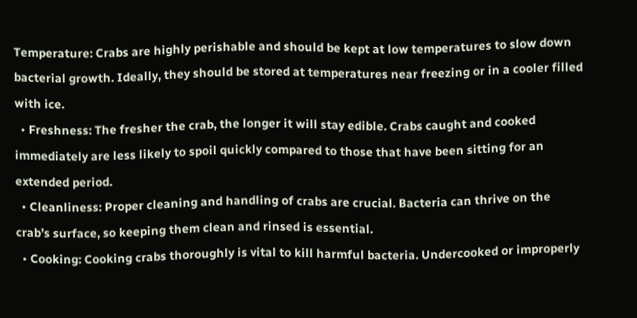Temperature: Crabs are highly perishable and should be kept at low temperatures to slow down bacterial growth. Ideally, they should be stored at temperatures near freezing or in a cooler filled with ice.
  • Freshness: The fresher the crab, the longer it will stay edible. Crabs caught and cooked immediately are less likely to spoil quickly compared to those that have been sitting for an extended period.
  • Cleanliness: Proper cleaning and handling of crabs are crucial. Bacteria can thrive on the crab’s surface, so keeping them clean and rinsed is essential.
  • Cooking: Cooking crabs thoroughly is vital to kill harmful bacteria. Undercooked or improperly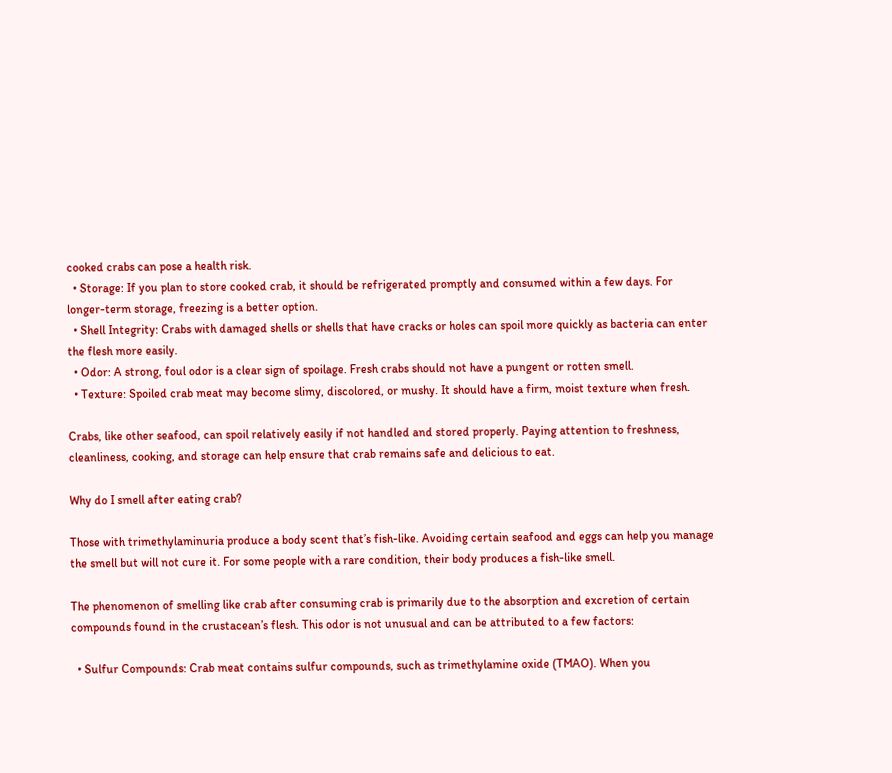cooked crabs can pose a health risk.
  • Storage: If you plan to store cooked crab, it should be refrigerated promptly and consumed within a few days. For longer-term storage, freezing is a better option.
  • Shell Integrity: Crabs with damaged shells or shells that have cracks or holes can spoil more quickly as bacteria can enter the flesh more easily.
  • Odor: A strong, foul odor is a clear sign of spoilage. Fresh crabs should not have a pungent or rotten smell.
  • Texture: Spoiled crab meat may become slimy, discolored, or mushy. It should have a firm, moist texture when fresh.

Crabs, like other seafood, can spoil relatively easily if not handled and stored properly. Paying attention to freshness, cleanliness, cooking, and storage can help ensure that crab remains safe and delicious to eat.

Why do I smell after eating crab?

Those with trimethylaminuria produce a body scent that’s fish-like. Avoiding certain seafood and eggs can help you manage the smell but will not cure it. For some people with a rare condition, their body produces a fish-like smell.

The phenomenon of smelling like crab after consuming crab is primarily due to the absorption and excretion of certain compounds found in the crustacean’s flesh. This odor is not unusual and can be attributed to a few factors:

  • Sulfur Compounds: Crab meat contains sulfur compounds, such as trimethylamine oxide (TMAO). When you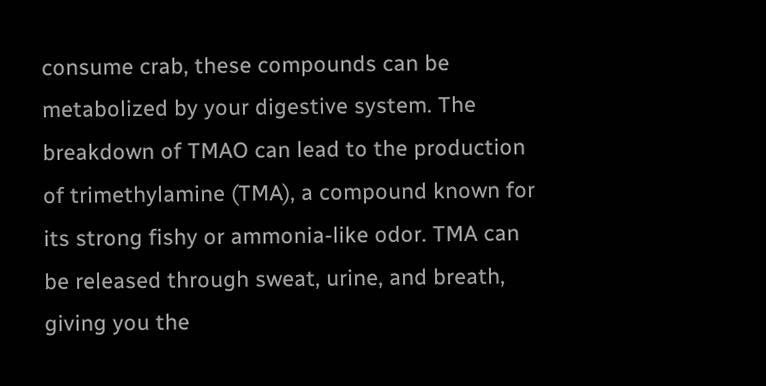consume crab, these compounds can be metabolized by your digestive system. The breakdown of TMAO can lead to the production of trimethylamine (TMA), a compound known for its strong fishy or ammonia-like odor. TMA can be released through sweat, urine, and breath, giving you the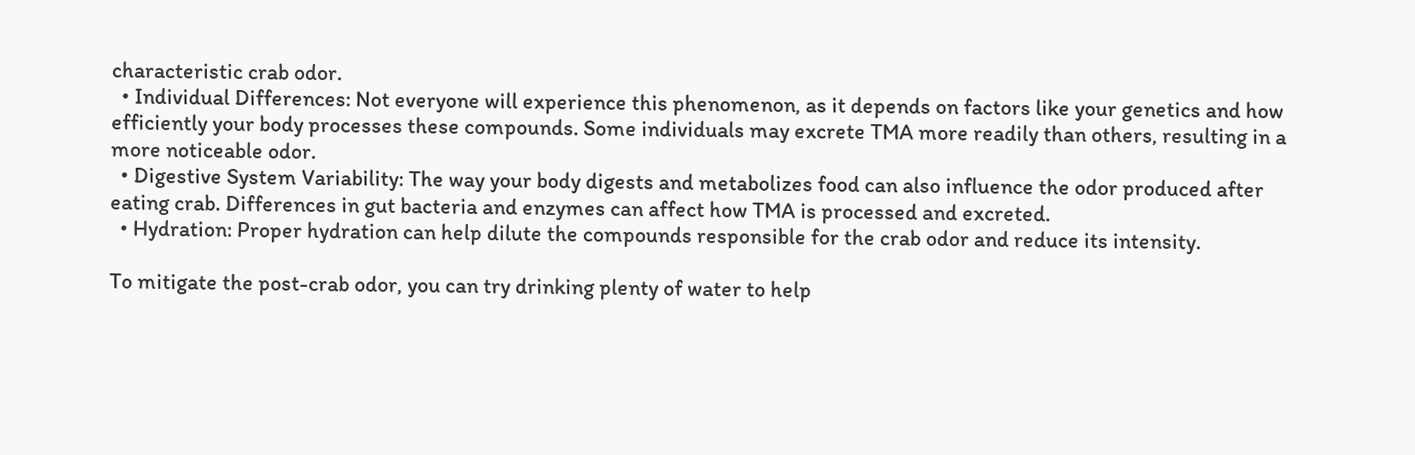characteristic crab odor.
  • Individual Differences: Not everyone will experience this phenomenon, as it depends on factors like your genetics and how efficiently your body processes these compounds. Some individuals may excrete TMA more readily than others, resulting in a more noticeable odor.
  • Digestive System Variability: The way your body digests and metabolizes food can also influence the odor produced after eating crab. Differences in gut bacteria and enzymes can affect how TMA is processed and excreted.
  • Hydration: Proper hydration can help dilute the compounds responsible for the crab odor and reduce its intensity.

To mitigate the post-crab odor, you can try drinking plenty of water to help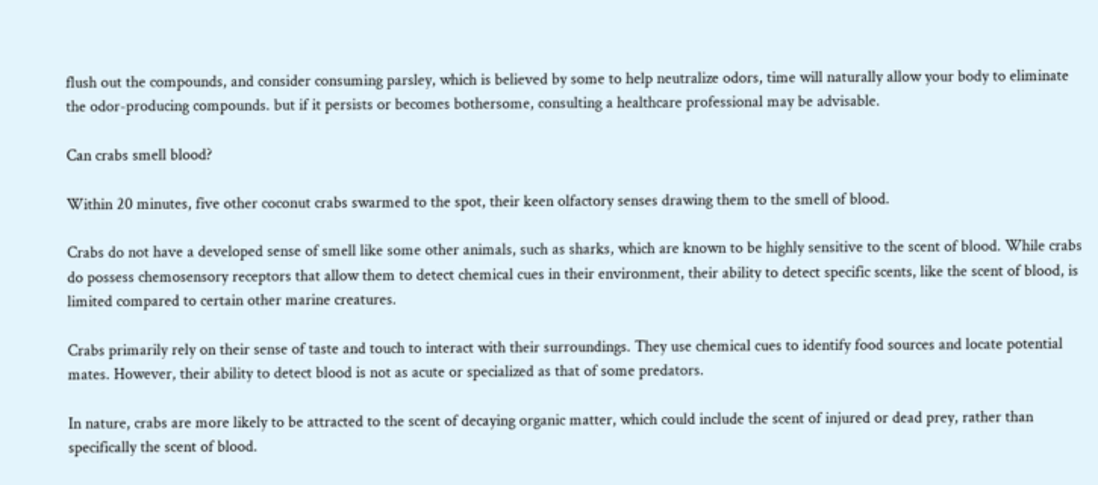flush out the compounds, and consider consuming parsley, which is believed by some to help neutralize odors, time will naturally allow your body to eliminate the odor-producing compounds. but if it persists or becomes bothersome, consulting a healthcare professional may be advisable.

Can crabs smell blood?

Within 20 minutes, five other coconut crabs swarmed to the spot, their keen olfactory senses drawing them to the smell of blood.

Crabs do not have a developed sense of smell like some other animals, such as sharks, which are known to be highly sensitive to the scent of blood. While crabs do possess chemosensory receptors that allow them to detect chemical cues in their environment, their ability to detect specific scents, like the scent of blood, is limited compared to certain other marine creatures.

Crabs primarily rely on their sense of taste and touch to interact with their surroundings. They use chemical cues to identify food sources and locate potential mates. However, their ability to detect blood is not as acute or specialized as that of some predators.

In nature, crabs are more likely to be attracted to the scent of decaying organic matter, which could include the scent of injured or dead prey, rather than specifically the scent of blood.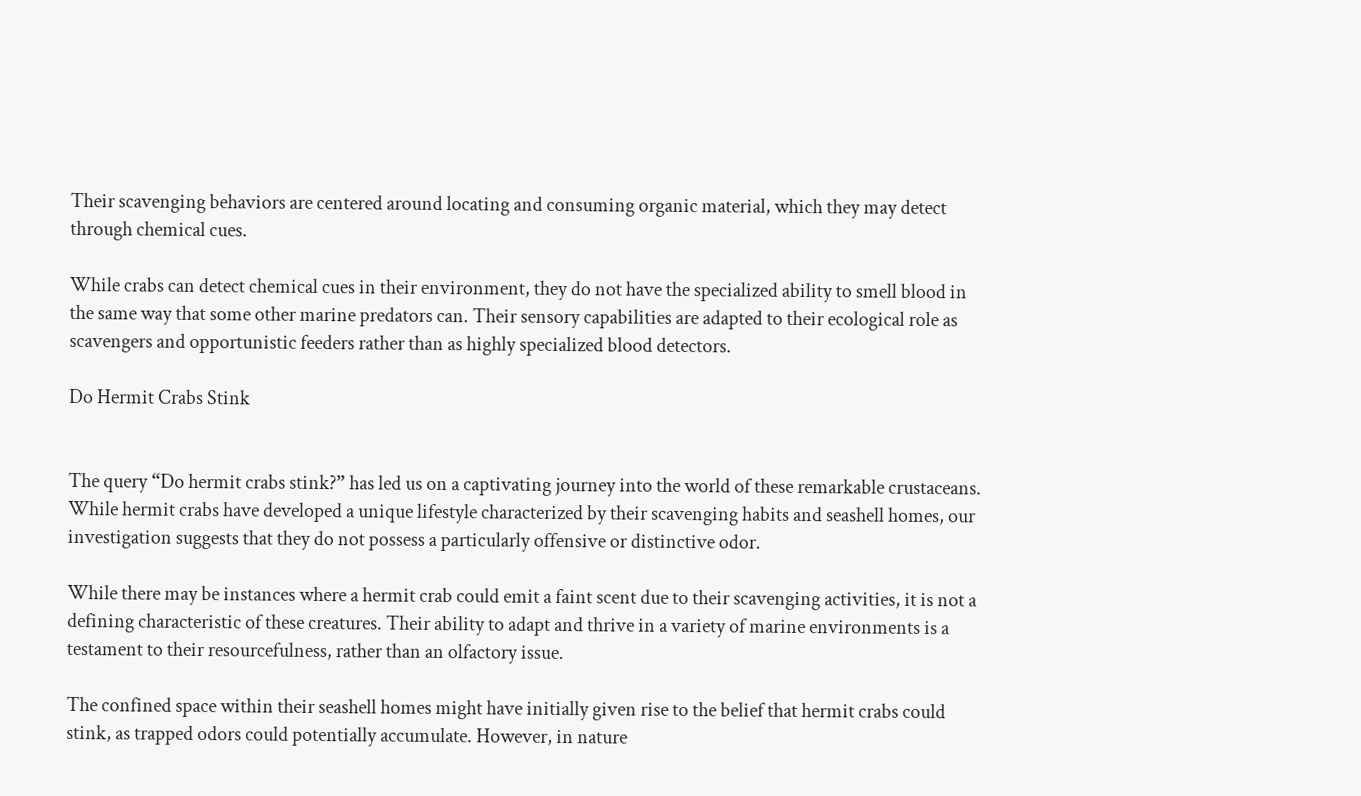Their scavenging behaviors are centered around locating and consuming organic material, which they may detect through chemical cues.

While crabs can detect chemical cues in their environment, they do not have the specialized ability to smell blood in the same way that some other marine predators can. Their sensory capabilities are adapted to their ecological role as scavengers and opportunistic feeders rather than as highly specialized blood detectors.

Do Hermit Crabs Stink


The query “Do hermit crabs stink?” has led us on a captivating journey into the world of these remarkable crustaceans. While hermit crabs have developed a unique lifestyle characterized by their scavenging habits and seashell homes, our investigation suggests that they do not possess a particularly offensive or distinctive odor.

While there may be instances where a hermit crab could emit a faint scent due to their scavenging activities, it is not a defining characteristic of these creatures. Their ability to adapt and thrive in a variety of marine environments is a testament to their resourcefulness, rather than an olfactory issue.

The confined space within their seashell homes might have initially given rise to the belief that hermit crabs could stink, as trapped odors could potentially accumulate. However, in nature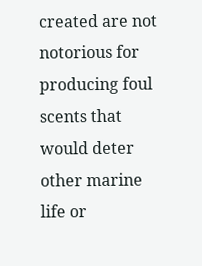created are not notorious for producing foul scents that would deter other marine life or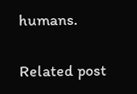humans.

Related post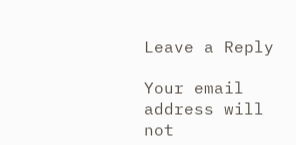Leave a Reply

Your email address will not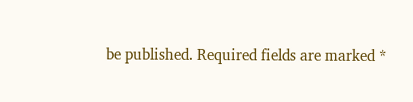be published. Required fields are marked *